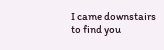I came downstairs to find you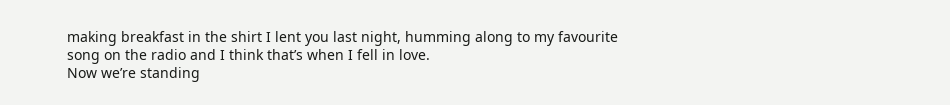making breakfast in the shirt I lent you last night, humming along to my favourite song on the radio and I think that’s when I fell in love.
Now we’re standing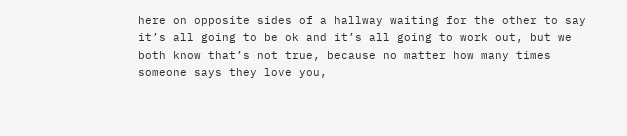here on opposite sides of a hallway waiting for the other to say it’s all going to be ok and it’s all going to work out, but we both know that’s not true, because no matter how many times someone says they love you,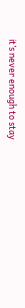it’s never enough to stay